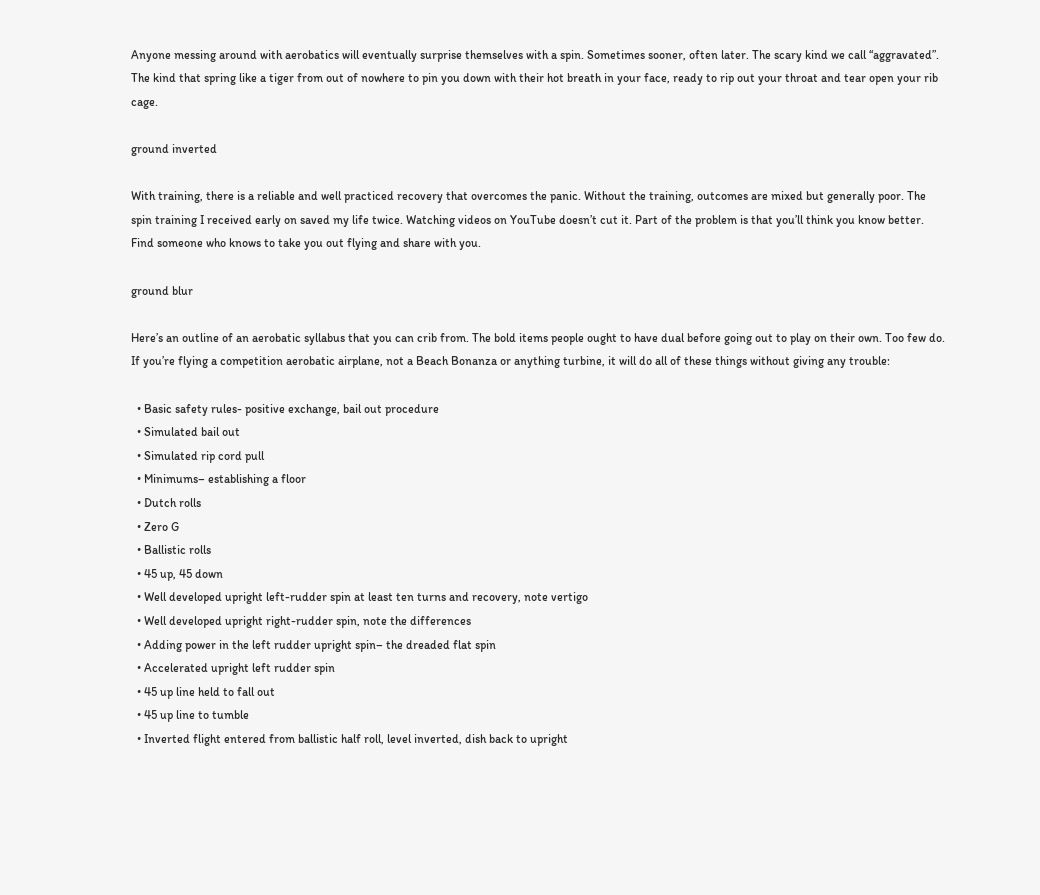Anyone messing around with aerobatics will eventually surprise themselves with a spin. Sometimes sooner, often later. The scary kind we call “aggravated”. The kind that spring like a tiger from out of nowhere to pin you down with their hot breath in your face, ready to rip out your throat and tear open your rib cage.

ground inverted

With training, there is a reliable and well practiced recovery that overcomes the panic. Without the training, outcomes are mixed but generally poor. The spin training I received early on saved my life twice. Watching videos on YouTube doesn’t cut it. Part of the problem is that you’ll think you know better. Find someone who knows to take you out flying and share with you.

ground blur

Here’s an outline of an aerobatic syllabus that you can crib from. The bold items people ought to have dual before going out to play on their own. Too few do. If you’re flying a competition aerobatic airplane, not a Beach Bonanza or anything turbine, it will do all of these things without giving any trouble:

  • Basic safety rules- positive exchange, bail out procedure
  • Simulated bail out
  • Simulated rip cord pull
  • Minimums– establishing a floor
  • Dutch rolls
  • Zero G
  • Ballistic rolls
  • 45 up, 45 down
  • Well developed upright left-rudder spin at least ten turns and recovery, note vertigo
  • Well developed upright right-rudder spin, note the differences
  • Adding power in the left rudder upright spin– the dreaded flat spin
  • Accelerated upright left rudder spin
  • 45 up line held to fall out
  • 45 up line to tumble
  • Inverted flight entered from ballistic half roll, level inverted, dish back to upright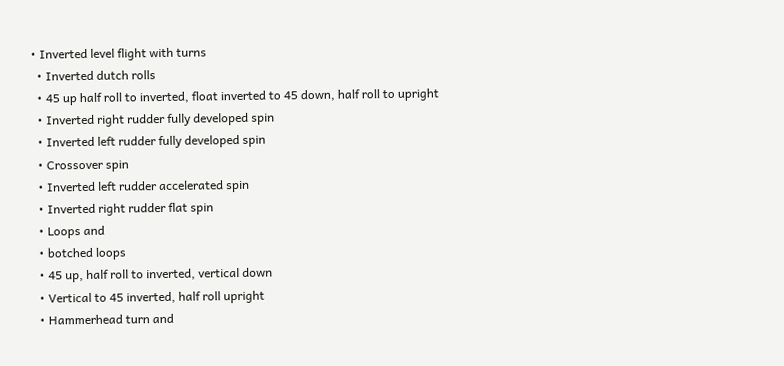• Inverted level flight with turns
  • Inverted dutch rolls
  • 45 up half roll to inverted, float inverted to 45 down, half roll to upright
  • Inverted right rudder fully developed spin
  • Inverted left rudder fully developed spin
  • Crossover spin
  • Inverted left rudder accelerated spin
  • Inverted right rudder flat spin
  • Loops and
  • botched loops
  • 45 up, half roll to inverted, vertical down
  • Vertical to 45 inverted, half roll upright
  • Hammerhead turn and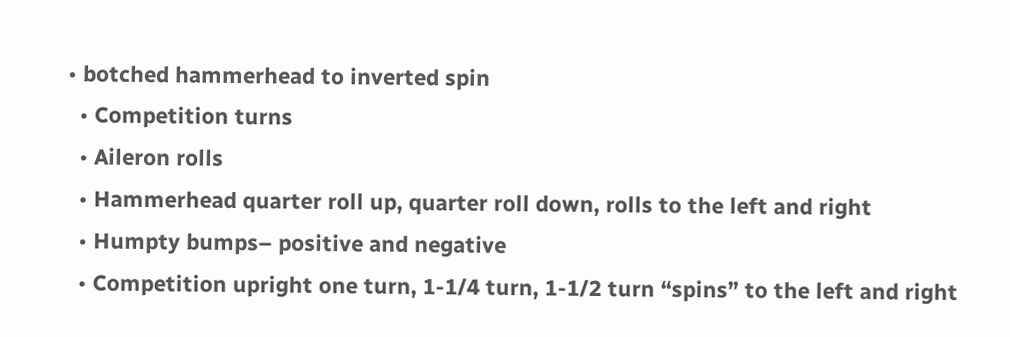• botched hammerhead to inverted spin
  • Competition turns
  • Aileron rolls
  • Hammerhead quarter roll up, quarter roll down, rolls to the left and right
  • Humpty bumps– positive and negative
  • Competition upright one turn, 1-1/4 turn, 1-1/2 turn “spins” to the left and right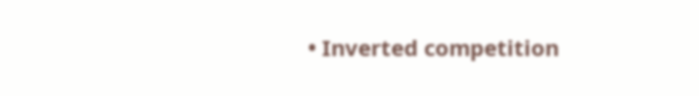• Inverted competition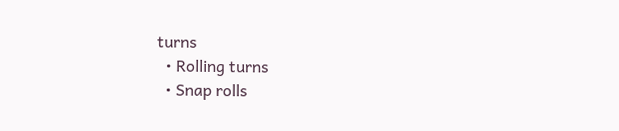turns
  • Rolling turns
  • Snap rolls